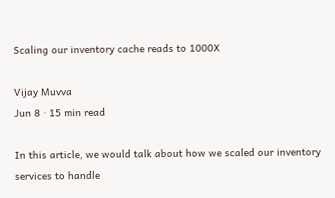Scaling our inventory cache reads to 1000X

Vijay Muvva
Jun 8 · 15 min read

In this article, we would talk about how we scaled our inventory services to handle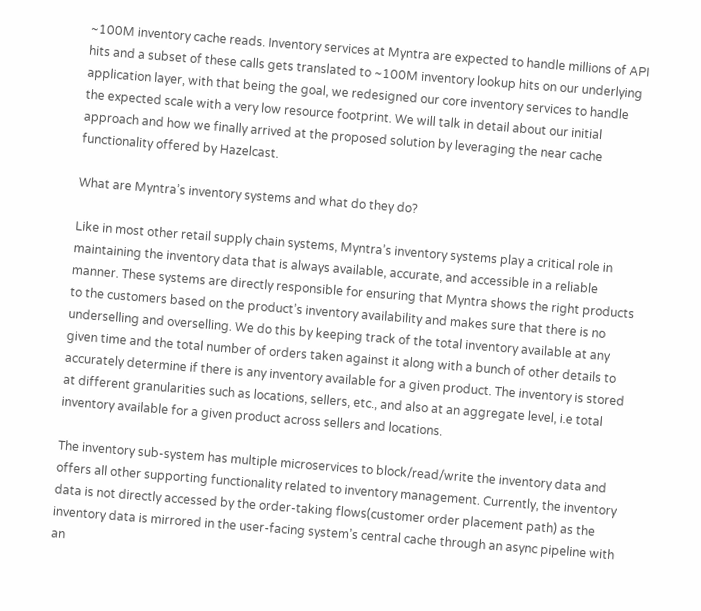~100M inventory cache reads. Inventory services at Myntra are expected to handle millions of API hits and a subset of these calls gets translated to ~100M inventory lookup hits on our underlying application layer, with that being the goal, we redesigned our core inventory services to handle the expected scale with a very low resource footprint. We will talk in detail about our initial approach and how we finally arrived at the proposed solution by leveraging the near cache functionality offered by Hazelcast.

What are Myntra’s inventory systems and what do they do?

Like in most other retail supply chain systems, Myntra’s inventory systems play a critical role in maintaining the inventory data that is always available, accurate, and accessible in a reliable manner. These systems are directly responsible for ensuring that Myntra shows the right products to the customers based on the product’s inventory availability and makes sure that there is no underselling and overselling. We do this by keeping track of the total inventory available at any given time and the total number of orders taken against it along with a bunch of other details to accurately determine if there is any inventory available for a given product. The inventory is stored at different granularities such as locations, sellers, etc., and also at an aggregate level, i.e total inventory available for a given product across sellers and locations.

The inventory sub-system has multiple microservices to block/read/write the inventory data and offers all other supporting functionality related to inventory management. Currently, the inventory data is not directly accessed by the order-taking flows(customer order placement path) as the inventory data is mirrored in the user-facing system’s central cache through an async pipeline with an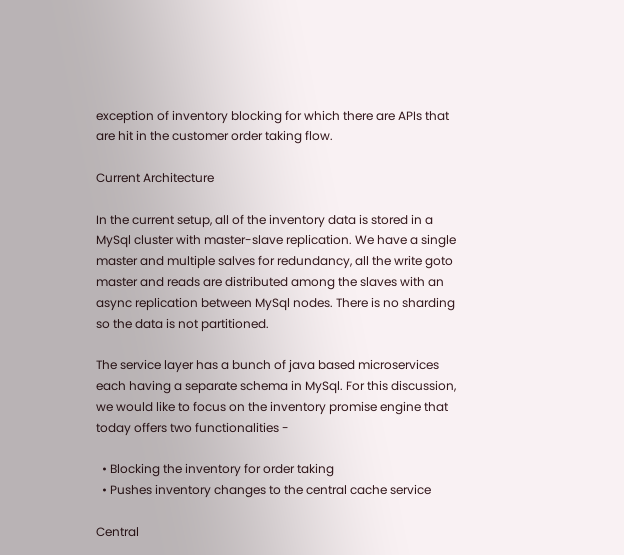exception of inventory blocking for which there are APIs that are hit in the customer order taking flow.

Current Architecture

In the current setup, all of the inventory data is stored in a MySql cluster with master-slave replication. We have a single master and multiple salves for redundancy, all the write goto master and reads are distributed among the slaves with an async replication between MySql nodes. There is no sharding so the data is not partitioned.

The service layer has a bunch of java based microservices each having a separate schema in MySql. For this discussion, we would like to focus on the inventory promise engine that today offers two functionalities -

  • Blocking the inventory for order taking
  • Pushes inventory changes to the central cache service

Central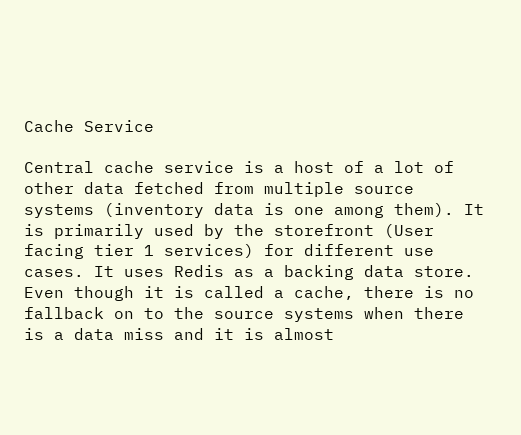Cache Service

Central cache service is a host of a lot of other data fetched from multiple source systems (inventory data is one among them). It is primarily used by the storefront (User facing tier 1 services) for different use cases. It uses Redis as a backing data store. Even though it is called a cache, there is no fallback on to the source systems when there is a data miss and it is almost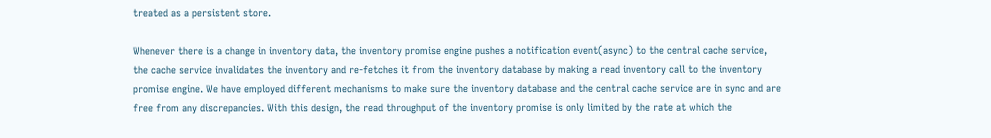treated as a persistent store.

Whenever there is a change in inventory data, the inventory promise engine pushes a notification event(async) to the central cache service, the cache service invalidates the inventory and re-fetches it from the inventory database by making a read inventory call to the inventory promise engine. We have employed different mechanisms to make sure the inventory database and the central cache service are in sync and are free from any discrepancies. With this design, the read throughput of the inventory promise is only limited by the rate at which the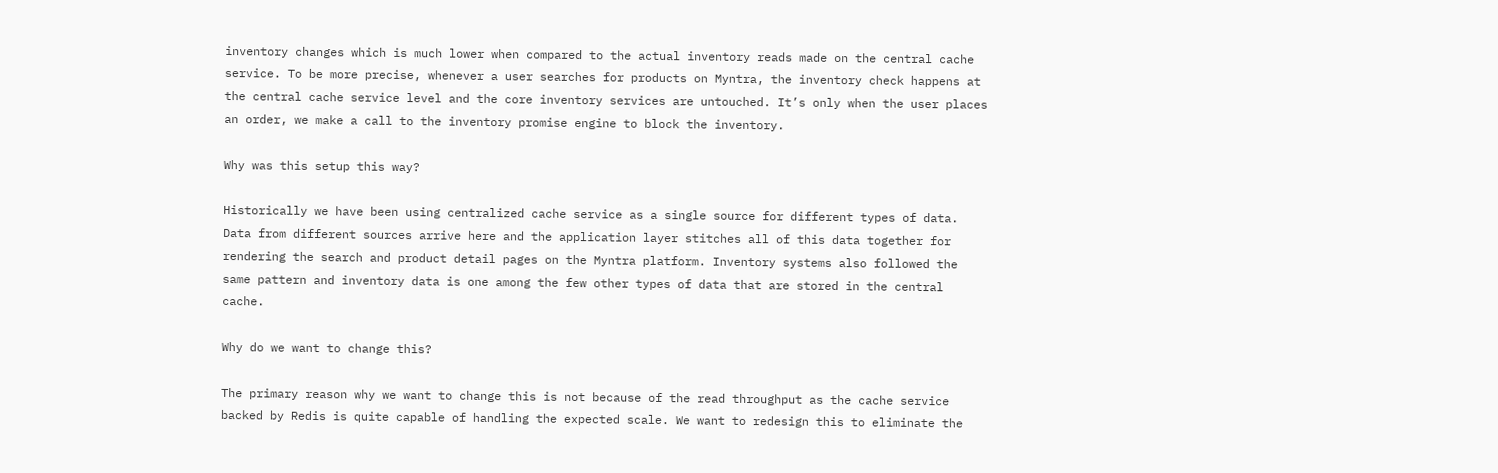inventory changes which is much lower when compared to the actual inventory reads made on the central cache service. To be more precise, whenever a user searches for products on Myntra, the inventory check happens at the central cache service level and the core inventory services are untouched. It’s only when the user places an order, we make a call to the inventory promise engine to block the inventory.

Why was this setup this way?

Historically we have been using centralized cache service as a single source for different types of data. Data from different sources arrive here and the application layer stitches all of this data together for rendering the search and product detail pages on the Myntra platform. Inventory systems also followed the same pattern and inventory data is one among the few other types of data that are stored in the central cache.

Why do we want to change this?

The primary reason why we want to change this is not because of the read throughput as the cache service backed by Redis is quite capable of handling the expected scale. We want to redesign this to eliminate the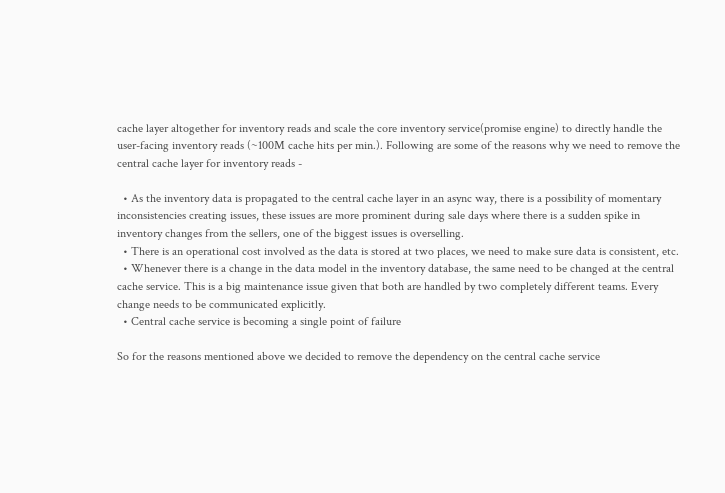cache layer altogether for inventory reads and scale the core inventory service(promise engine) to directly handle the user-facing inventory reads (~100M cache hits per min.). Following are some of the reasons why we need to remove the central cache layer for inventory reads -

  • As the inventory data is propagated to the central cache layer in an async way, there is a possibility of momentary inconsistencies creating issues, these issues are more prominent during sale days where there is a sudden spike in inventory changes from the sellers, one of the biggest issues is overselling.
  • There is an operational cost involved as the data is stored at two places, we need to make sure data is consistent, etc.
  • Whenever there is a change in the data model in the inventory database, the same need to be changed at the central cache service. This is a big maintenance issue given that both are handled by two completely different teams. Every change needs to be communicated explicitly.
  • Central cache service is becoming a single point of failure

So for the reasons mentioned above we decided to remove the dependency on the central cache service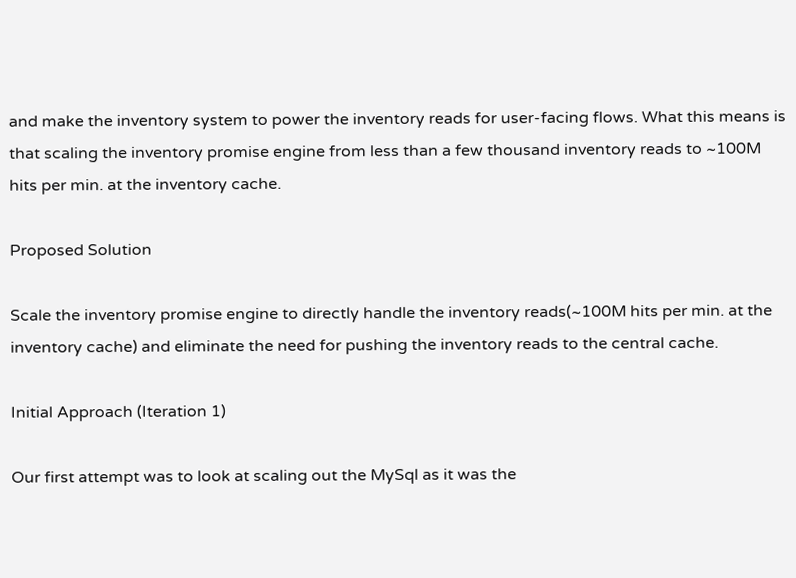and make the inventory system to power the inventory reads for user-facing flows. What this means is that scaling the inventory promise engine from less than a few thousand inventory reads to ~100M hits per min. at the inventory cache.

Proposed Solution

Scale the inventory promise engine to directly handle the inventory reads(~100M hits per min. at the inventory cache) and eliminate the need for pushing the inventory reads to the central cache.

Initial Approach (Iteration 1)

Our first attempt was to look at scaling out the MySql as it was the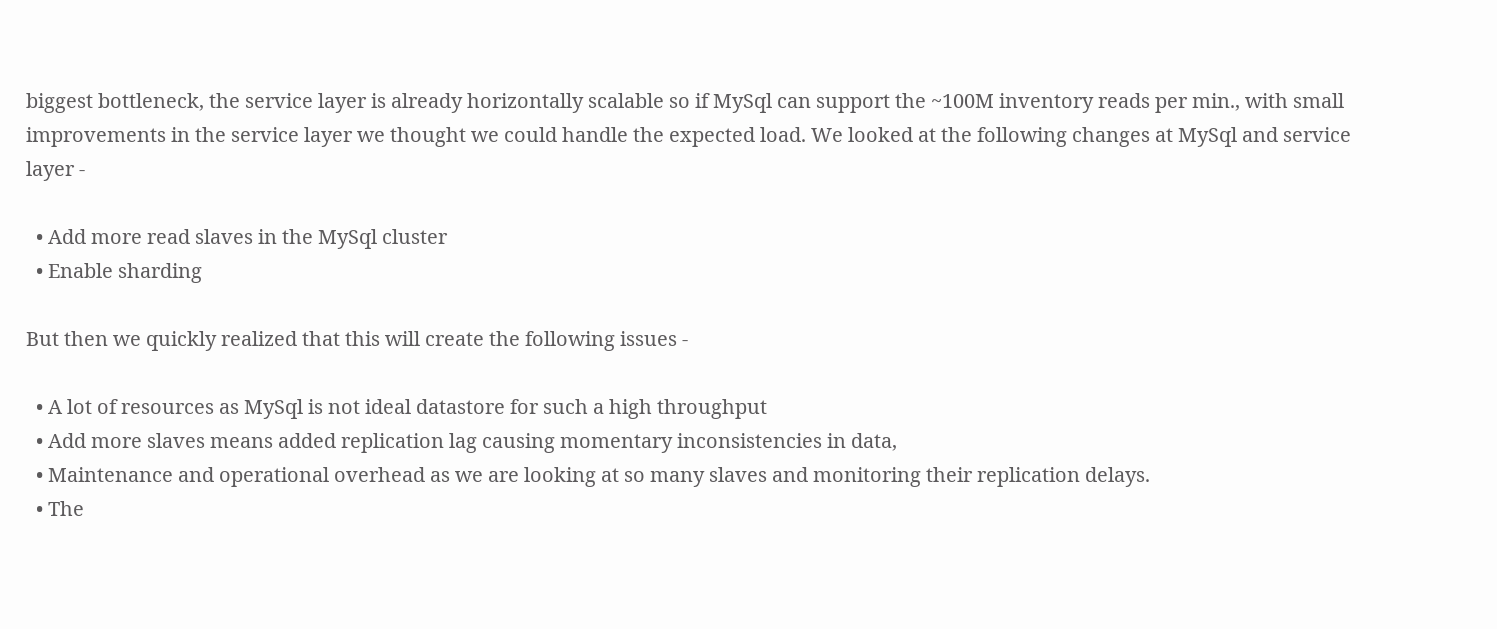biggest bottleneck, the service layer is already horizontally scalable so if MySql can support the ~100M inventory reads per min., with small improvements in the service layer we thought we could handle the expected load. We looked at the following changes at MySql and service layer -

  • Add more read slaves in the MySql cluster
  • Enable sharding

But then we quickly realized that this will create the following issues -

  • A lot of resources as MySql is not ideal datastore for such a high throughput
  • Add more slaves means added replication lag causing momentary inconsistencies in data,
  • Maintenance and operational overhead as we are looking at so many slaves and monitoring their replication delays.
  • The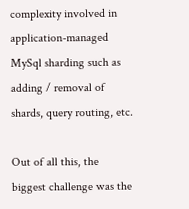complexity involved in application-managed MySql sharding such as adding / removal of shards, query routing, etc.

Out of all this, the biggest challenge was the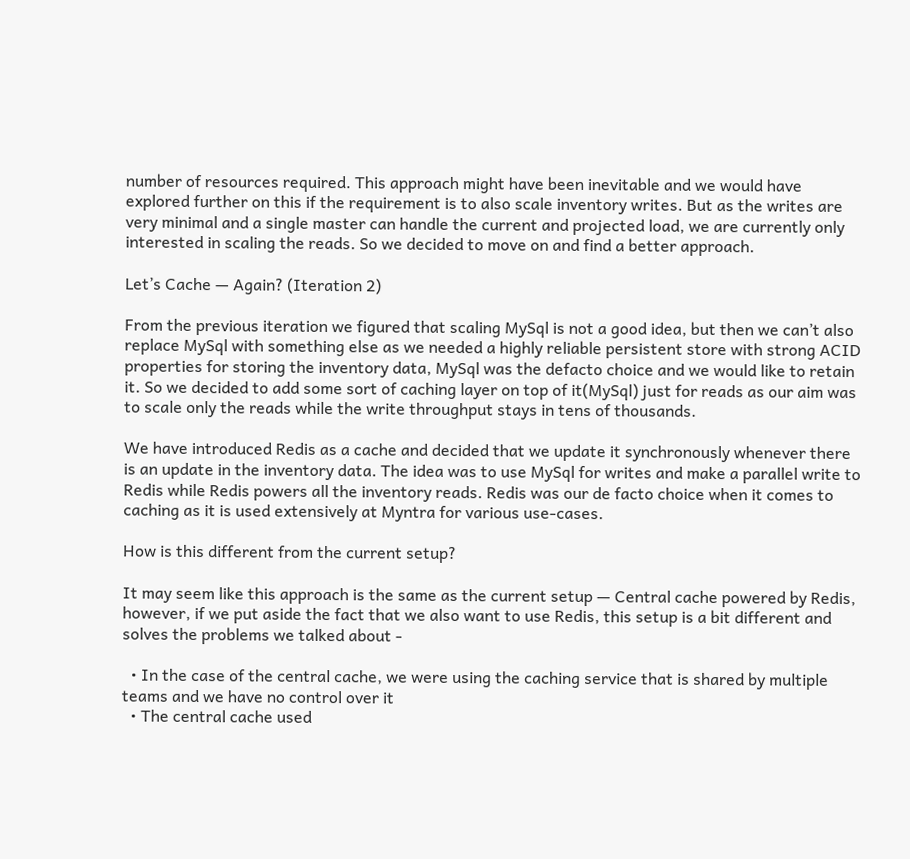number of resources required. This approach might have been inevitable and we would have explored further on this if the requirement is to also scale inventory writes. But as the writes are very minimal and a single master can handle the current and projected load, we are currently only interested in scaling the reads. So we decided to move on and find a better approach.

Let’s Cache — Again? (Iteration 2)

From the previous iteration we figured that scaling MySql is not a good idea, but then we can’t also replace MySql with something else as we needed a highly reliable persistent store with strong ACID properties for storing the inventory data, MySql was the defacto choice and we would like to retain it. So we decided to add some sort of caching layer on top of it(MySql) just for reads as our aim was to scale only the reads while the write throughput stays in tens of thousands.

We have introduced Redis as a cache and decided that we update it synchronously whenever there is an update in the inventory data. The idea was to use MySql for writes and make a parallel write to Redis while Redis powers all the inventory reads. Redis was our de facto choice when it comes to caching as it is used extensively at Myntra for various use-cases.

How is this different from the current setup?

It may seem like this approach is the same as the current setup — Central cache powered by Redis, however, if we put aside the fact that we also want to use Redis, this setup is a bit different and solves the problems we talked about -

  • In the case of the central cache, we were using the caching service that is shared by multiple teams and we have no control over it
  • The central cache used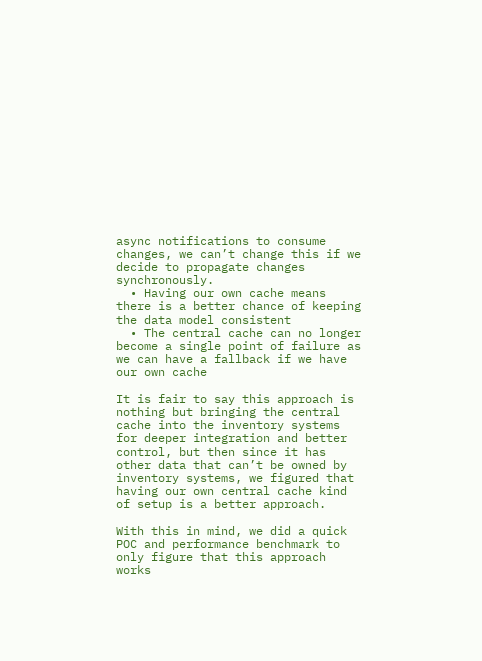async notifications to consume changes, we can’t change this if we decide to propagate changes synchronously.
  • Having our own cache means there is a better chance of keeping the data model consistent
  • The central cache can no longer become a single point of failure as we can have a fallback if we have our own cache

It is fair to say this approach is nothing but bringing the central cache into the inventory systems for deeper integration and better control, but then since it has other data that can’t be owned by inventory systems, we figured that having our own central cache kind of setup is a better approach.

With this in mind, we did a quick POC and performance benchmark to only figure that this approach works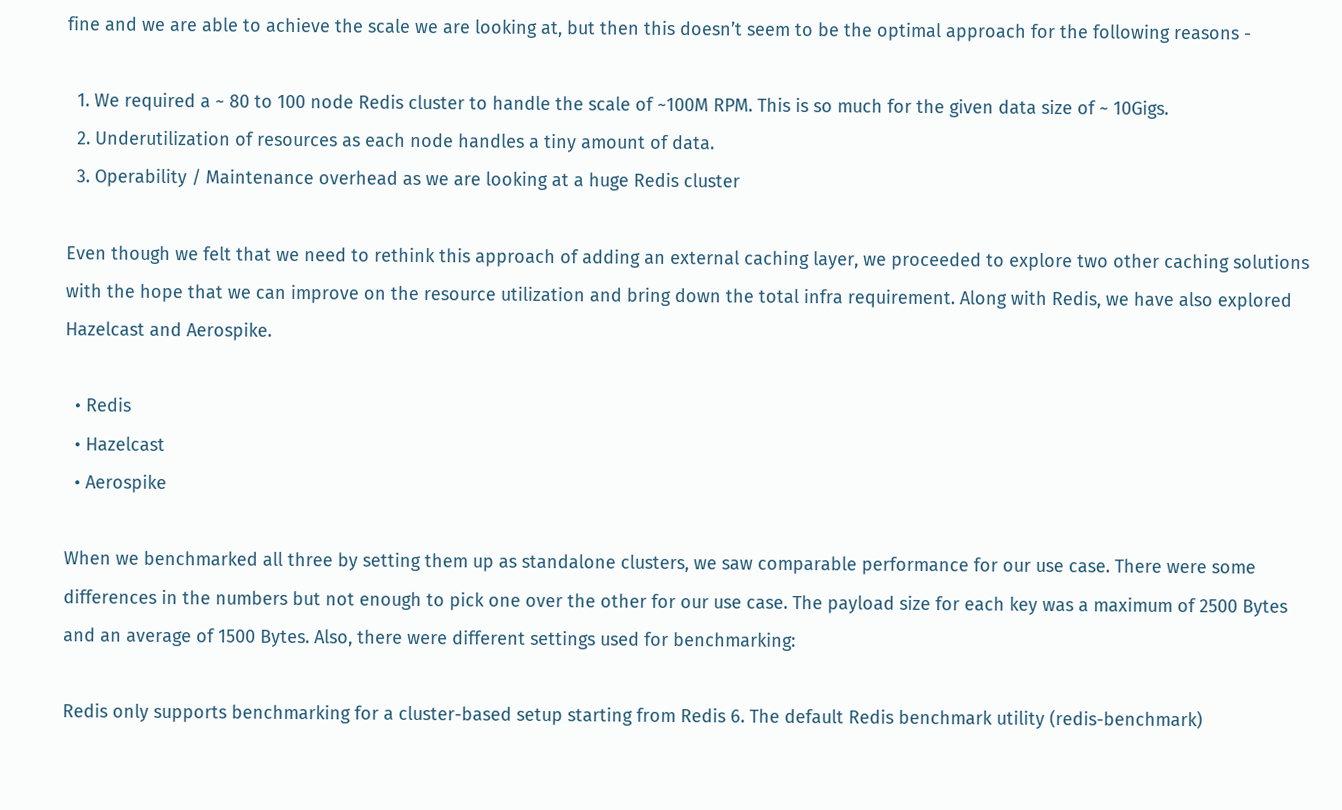fine and we are able to achieve the scale we are looking at, but then this doesn’t seem to be the optimal approach for the following reasons -

  1. We required a ~ 80 to 100 node Redis cluster to handle the scale of ~100M RPM. This is so much for the given data size of ~ 10Gigs.
  2. Underutilization of resources as each node handles a tiny amount of data.
  3. Operability / Maintenance overhead as we are looking at a huge Redis cluster

Even though we felt that we need to rethink this approach of adding an external caching layer, we proceeded to explore two other caching solutions with the hope that we can improve on the resource utilization and bring down the total infra requirement. Along with Redis, we have also explored Hazelcast and Aerospike.

  • Redis
  • Hazelcast
  • Aerospike

When we benchmarked all three by setting them up as standalone clusters, we saw comparable performance for our use case. There were some differences in the numbers but not enough to pick one over the other for our use case. The payload size for each key was a maximum of 2500 Bytes and an average of 1500 Bytes. Also, there were different settings used for benchmarking:

Redis only supports benchmarking for a cluster-based setup starting from Redis 6. The default Redis benchmark utility (redis-benchmark)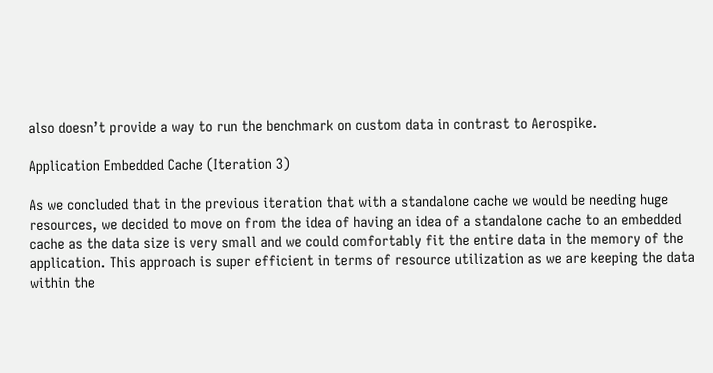also doesn’t provide a way to run the benchmark on custom data in contrast to Aerospike.

Application Embedded Cache (Iteration 3)

As we concluded that in the previous iteration that with a standalone cache we would be needing huge resources, we decided to move on from the idea of having an idea of a standalone cache to an embedded cache as the data size is very small and we could comfortably fit the entire data in the memory of the application. This approach is super efficient in terms of resource utilization as we are keeping the data within the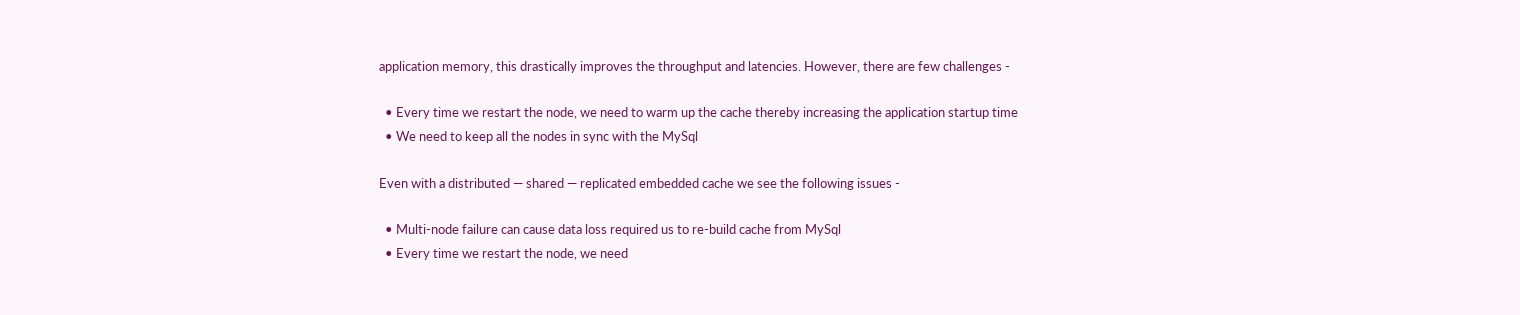application memory, this drastically improves the throughput and latencies. However, there are few challenges -

  • Every time we restart the node, we need to warm up the cache thereby increasing the application startup time
  • We need to keep all the nodes in sync with the MySql

Even with a distributed — shared — replicated embedded cache we see the following issues -

  • Multi-node failure can cause data loss required us to re-build cache from MySql
  • Every time we restart the node, we need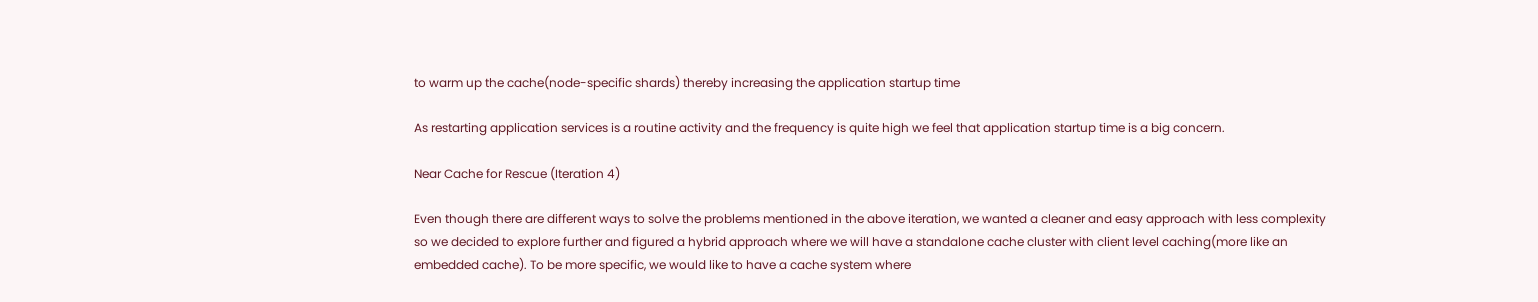to warm up the cache(node-specific shards) thereby increasing the application startup time

As restarting application services is a routine activity and the frequency is quite high we feel that application startup time is a big concern.

Near Cache for Rescue (Iteration 4)

Even though there are different ways to solve the problems mentioned in the above iteration, we wanted a cleaner and easy approach with less complexity so we decided to explore further and figured a hybrid approach where we will have a standalone cache cluster with client level caching(more like an embedded cache). To be more specific, we would like to have a cache system where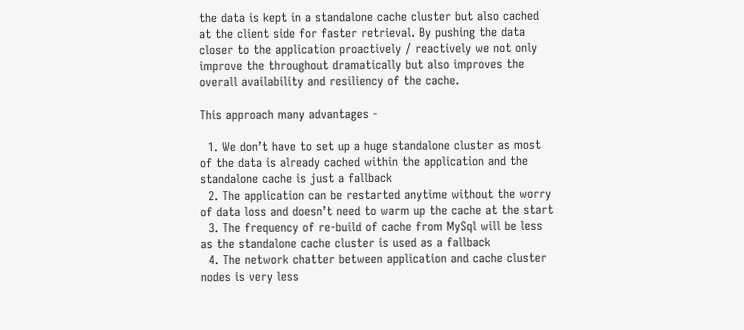the data is kept in a standalone cache cluster but also cached at the client side for faster retrieval. By pushing the data closer to the application proactively / reactively we not only improve the throughout dramatically but also improves the overall availability and resiliency of the cache.

This approach many advantages -

  1. We don’t have to set up a huge standalone cluster as most of the data is already cached within the application and the standalone cache is just a fallback
  2. The application can be restarted anytime without the worry of data loss and doesn’t need to warm up the cache at the start
  3. The frequency of re-build of cache from MySql will be less as the standalone cache cluster is used as a fallback
  4. The network chatter between application and cache cluster nodes is very less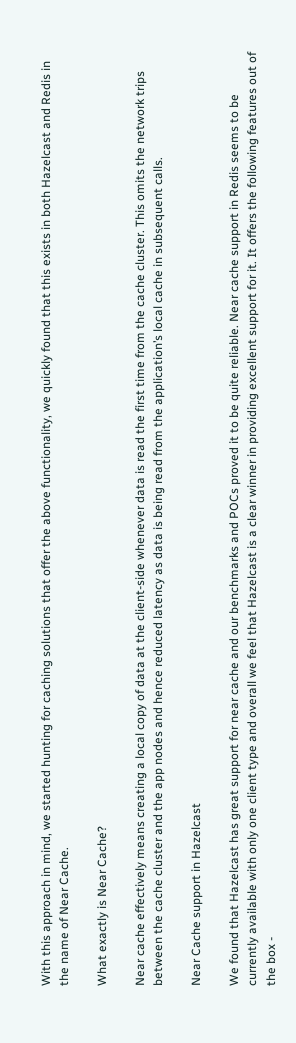With this approach in mind, we started hunting for caching solutions that offer the above functionality, we quickly found that this exists in both Hazelcast and Redis in the name of Near Cache.

What exactly is Near Cache?

Near cache effectively means creating a local copy of data at the client-side whenever data is read the first time from the cache cluster. This omits the network trips between the cache cluster and the app nodes and hence reduced latency as data is being read from the application’s local cache in subsequent calls.

Near Cache support in Hazelcast

We found that Hazelcast has great support for near cache and our benchmarks and POCs proved it to be quite reliable. Near cache support in Redis seems to be currently available with only one client type and overall we feel that Hazelcast is a clear winner in providing excellent support for it. It offers the following features out of the box -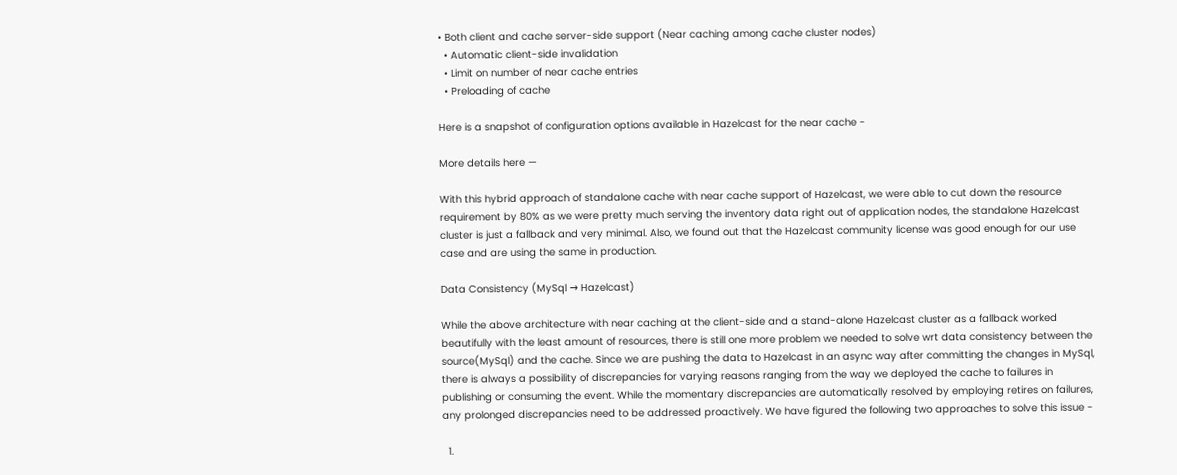• Both client and cache server-side support (Near caching among cache cluster nodes)
  • Automatic client-side invalidation
  • Limit on number of near cache entries
  • Preloading of cache

Here is a snapshot of configuration options available in Hazelcast for the near cache -

More details here —

With this hybrid approach of standalone cache with near cache support of Hazelcast, we were able to cut down the resource requirement by 80% as we were pretty much serving the inventory data right out of application nodes, the standalone Hazelcast cluster is just a fallback and very minimal. Also, we found out that the Hazelcast community license was good enough for our use case and are using the same in production.

Data Consistency (MySql → Hazelcast)

While the above architecture with near caching at the client-side and a stand-alone Hazelcast cluster as a fallback worked beautifully with the least amount of resources, there is still one more problem we needed to solve wrt data consistency between the source(MySql) and the cache. Since we are pushing the data to Hazelcast in an async way after committing the changes in MySql, there is always a possibility of discrepancies for varying reasons ranging from the way we deployed the cache to failures in publishing or consuming the event. While the momentary discrepancies are automatically resolved by employing retires on failures, any prolonged discrepancies need to be addressed proactively. We have figured the following two approaches to solve this issue -

  1.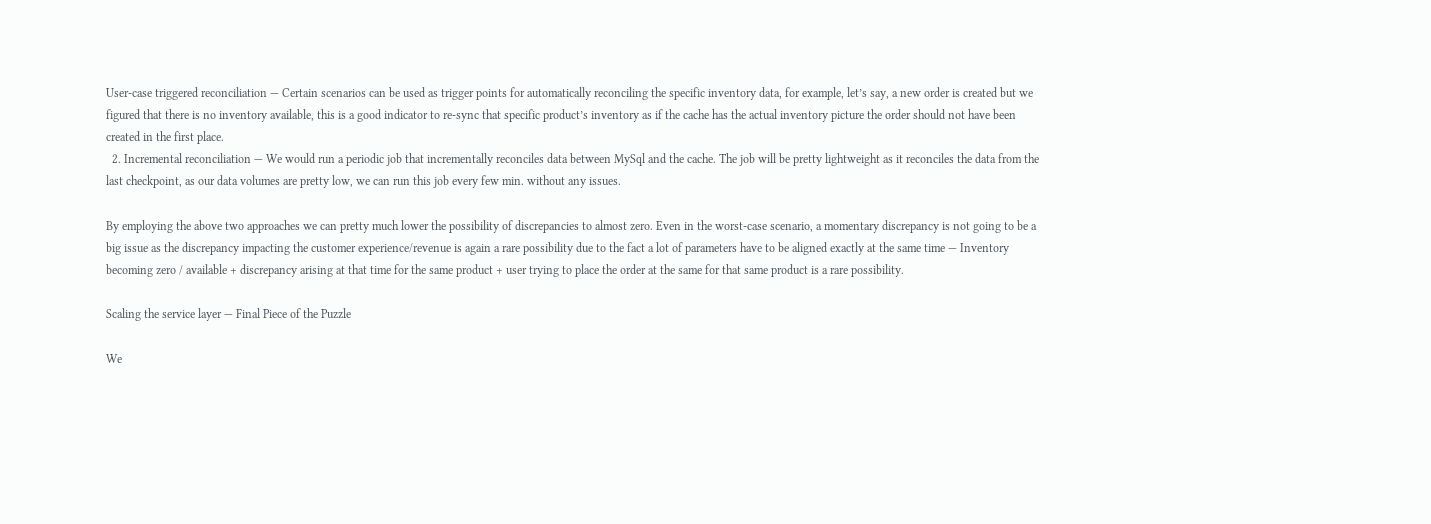User-case triggered reconciliation — Certain scenarios can be used as trigger points for automatically reconciling the specific inventory data, for example, let’s say, a new order is created but we figured that there is no inventory available, this is a good indicator to re-sync that specific product’s inventory as if the cache has the actual inventory picture the order should not have been created in the first place.
  2. Incremental reconciliation — We would run a periodic job that incrementally reconciles data between MySql and the cache. The job will be pretty lightweight as it reconciles the data from the last checkpoint, as our data volumes are pretty low, we can run this job every few min. without any issues.

By employing the above two approaches we can pretty much lower the possibility of discrepancies to almost zero. Even in the worst-case scenario, a momentary discrepancy is not going to be a big issue as the discrepancy impacting the customer experience/revenue is again a rare possibility due to the fact a lot of parameters have to be aligned exactly at the same time — Inventory becoming zero / available + discrepancy arising at that time for the same product + user trying to place the order at the same for that same product is a rare possibility.

Scaling the service layer — Final Piece of the Puzzle

We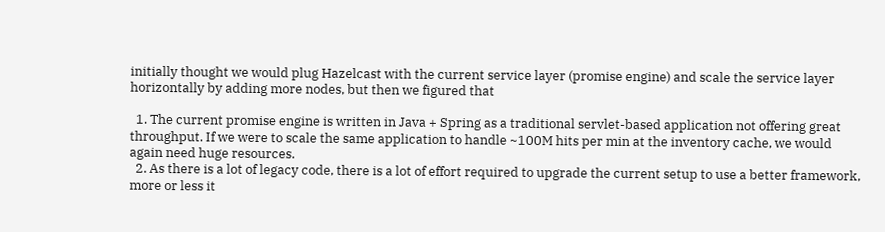initially thought we would plug Hazelcast with the current service layer (promise engine) and scale the service layer horizontally by adding more nodes, but then we figured that

  1. The current promise engine is written in Java + Spring as a traditional servlet-based application not offering great throughput. If we were to scale the same application to handle ~100M hits per min at the inventory cache, we would again need huge resources.
  2. As there is a lot of legacy code, there is a lot of effort required to upgrade the current setup to use a better framework, more or less it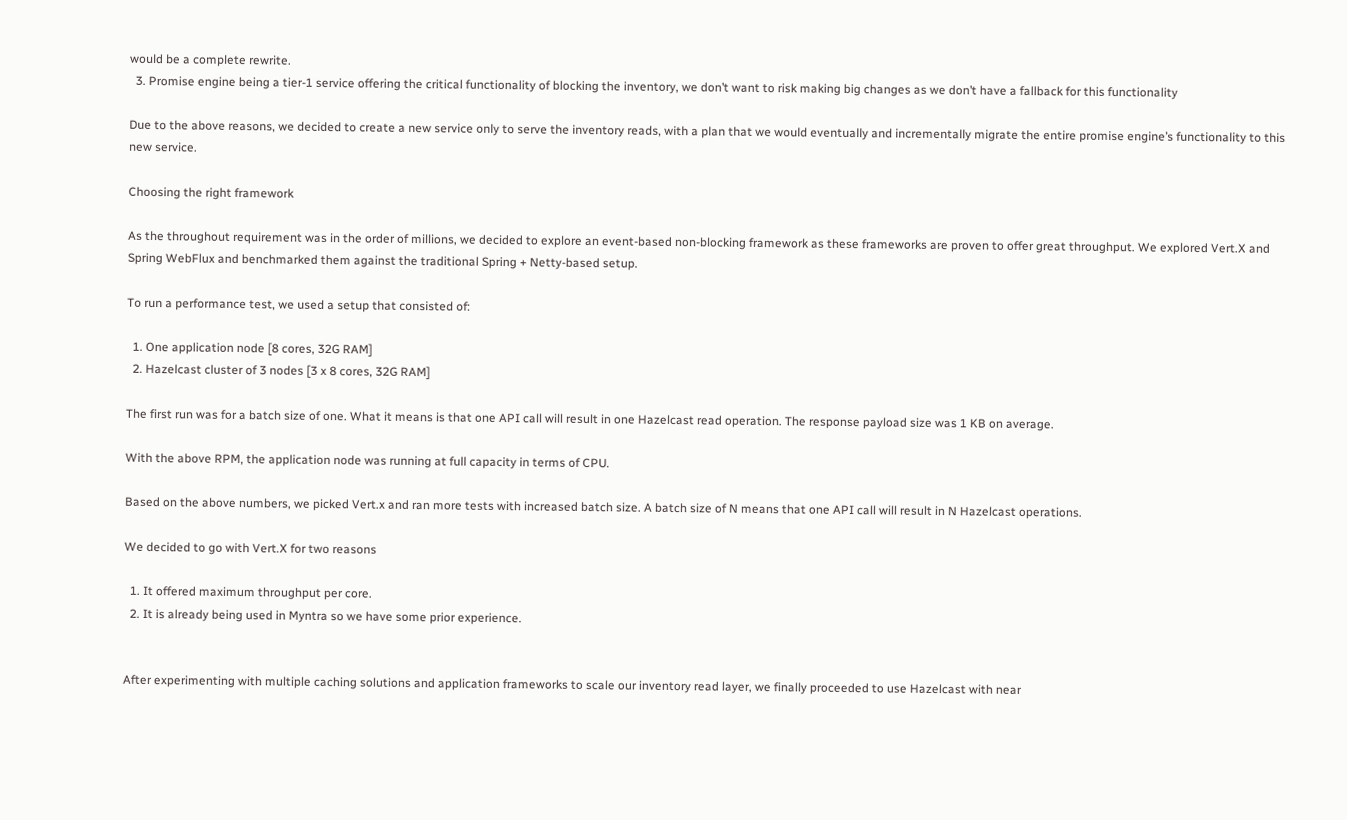would be a complete rewrite.
  3. Promise engine being a tier-1 service offering the critical functionality of blocking the inventory, we don’t want to risk making big changes as we don’t have a fallback for this functionality

Due to the above reasons, we decided to create a new service only to serve the inventory reads, with a plan that we would eventually and incrementally migrate the entire promise engine’s functionality to this new service.

Choosing the right framework

As the throughout requirement was in the order of millions, we decided to explore an event-based non-blocking framework as these frameworks are proven to offer great throughput. We explored Vert.X and Spring WebFlux and benchmarked them against the traditional Spring + Netty-based setup.

To run a performance test, we used a setup that consisted of:

  1. One application node [8 cores, 32G RAM]
  2. Hazelcast cluster of 3 nodes [3 x 8 cores, 32G RAM]

The first run was for a batch size of one. What it means is that one API call will result in one Hazelcast read operation. The response payload size was 1 KB on average.

With the above RPM, the application node was running at full capacity in terms of CPU.

Based on the above numbers, we picked Vert.x and ran more tests with increased batch size. A batch size of N means that one API call will result in N Hazelcast operations.

We decided to go with Vert.X for two reasons

  1. It offered maximum throughput per core.
  2. It is already being used in Myntra so we have some prior experience.


After experimenting with multiple caching solutions and application frameworks to scale our inventory read layer, we finally proceeded to use Hazelcast with near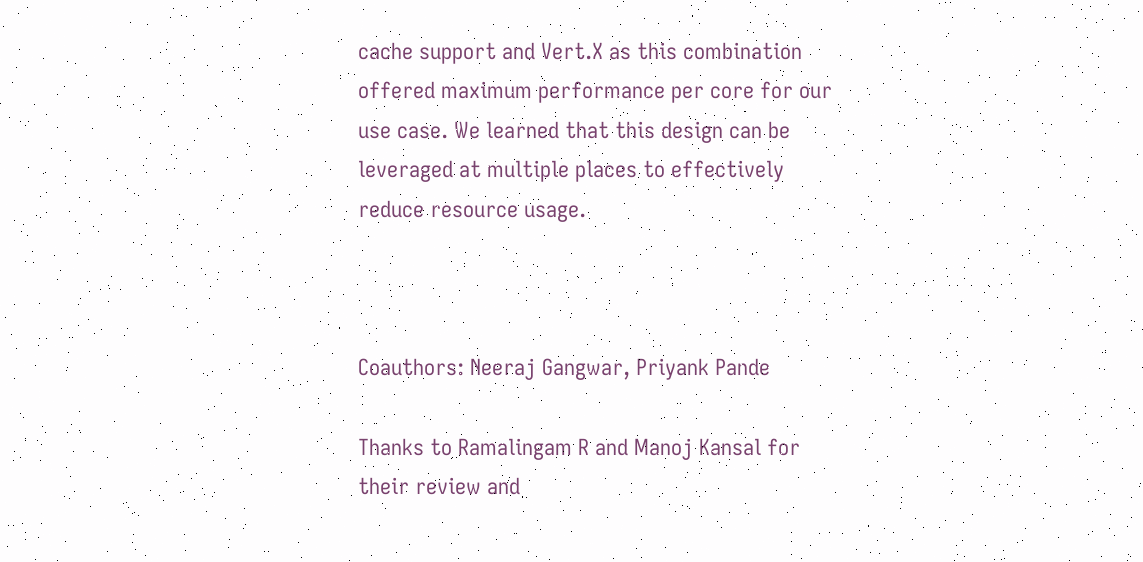cache support and Vert.X as this combination offered maximum performance per core for our use case. We learned that this design can be leveraged at multiple places to effectively reduce resource usage.



Coauthors: Neeraj Gangwar, Priyank Pande

Thanks to Ramalingam R and Manoj Kansal for their review and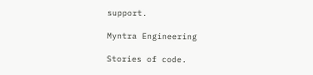support.

Myntra Engineering

Stories of code.